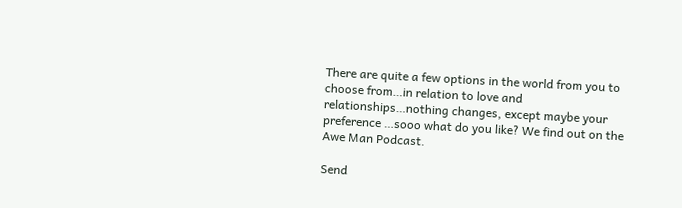There are quite a few options in the world from you to choose from…in relation to love and relationships…nothing changes, except maybe your preference …sooo what do you like? We find out on the Awe Man Podcast.

Send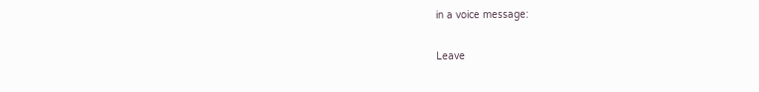in a voice message:

Leave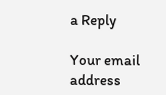a Reply

Your email address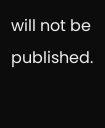will not be published.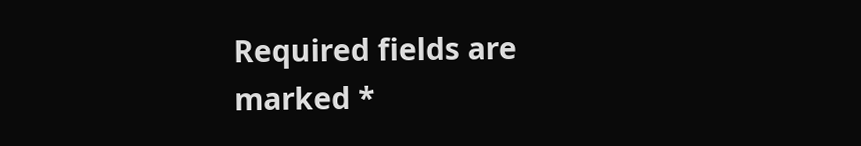Required fields are marked *